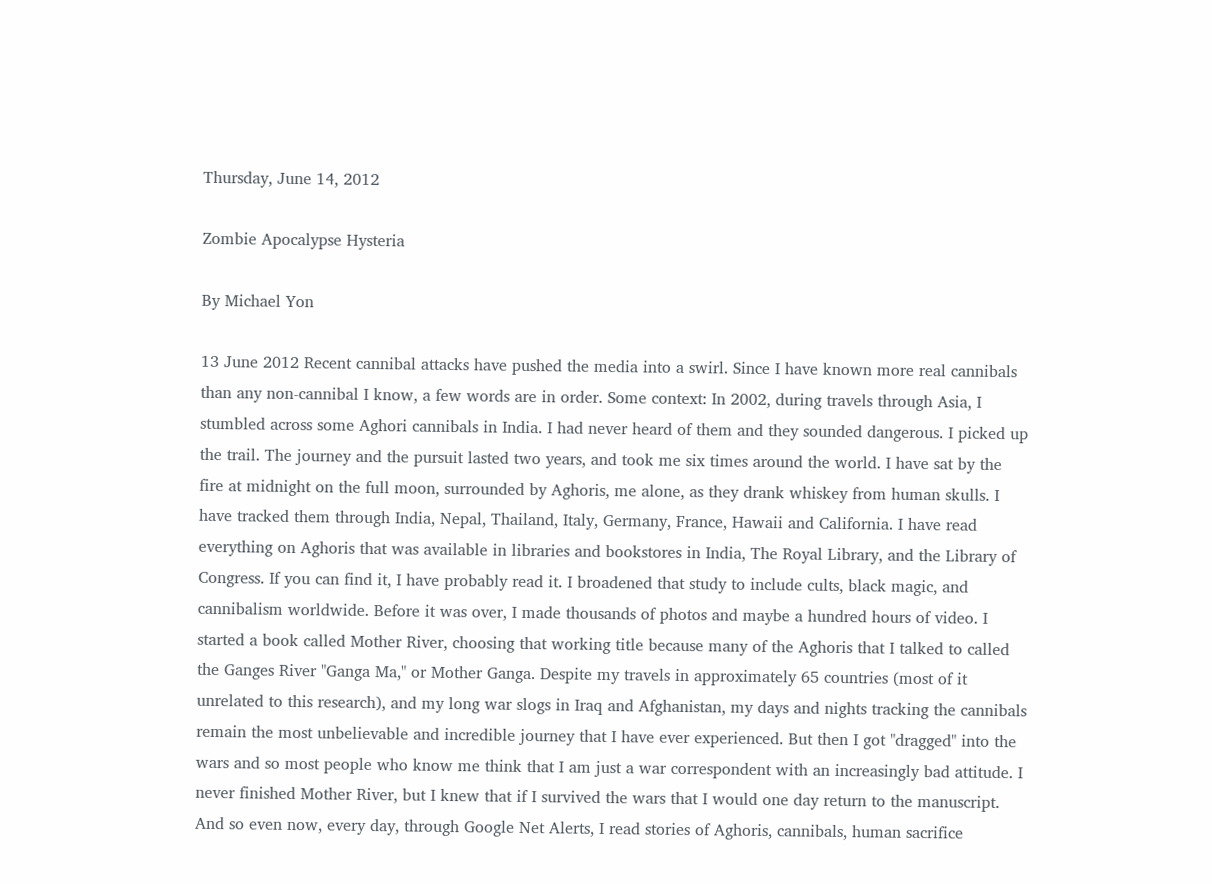Thursday, June 14, 2012

Zombie Apocalypse Hysteria

By Michael Yon

13 June 2012 Recent cannibal attacks have pushed the media into a swirl. Since I have known more real cannibals than any non-cannibal I know, a few words are in order. Some context: In 2002, during travels through Asia, I stumbled across some Aghori cannibals in India. I had never heard of them and they sounded dangerous. I picked up the trail. The journey and the pursuit lasted two years, and took me six times around the world. I have sat by the fire at midnight on the full moon, surrounded by Aghoris, me alone, as they drank whiskey from human skulls. I have tracked them through India, Nepal, Thailand, Italy, Germany, France, Hawaii and California. I have read everything on Aghoris that was available in libraries and bookstores in India, The Royal Library, and the Library of Congress. If you can find it, I have probably read it. I broadened that study to include cults, black magic, and cannibalism worldwide. Before it was over, I made thousands of photos and maybe a hundred hours of video. I started a book called Mother River, choosing that working title because many of the Aghoris that I talked to called the Ganges River "Ganga Ma," or Mother Ganga. Despite my travels in approximately 65 countries (most of it unrelated to this research), and my long war slogs in Iraq and Afghanistan, my days and nights tracking the cannibals remain the most unbelievable and incredible journey that I have ever experienced. But then I got "dragged" into the wars and so most people who know me think that I am just a war correspondent with an increasingly bad attitude. I never finished Mother River, but I knew that if I survived the wars that I would one day return to the manuscript. And so even now, every day, through Google Net Alerts, I read stories of Aghoris, cannibals, human sacrifice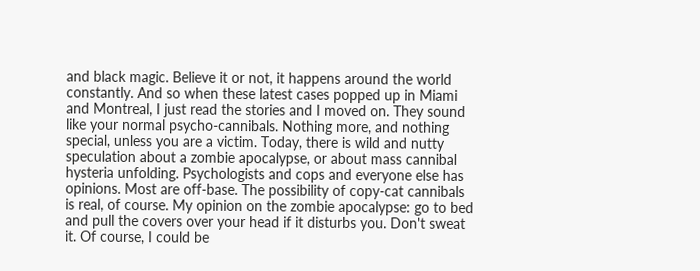and black magic. Believe it or not, it happens around the world constantly. And so when these latest cases popped up in Miami and Montreal, I just read the stories and I moved on. They sound like your normal psycho-cannibals. Nothing more, and nothing special, unless you are a victim. Today, there is wild and nutty speculation about a zombie apocalypse, or about mass cannibal hysteria unfolding. Psychologists and cops and everyone else has opinions. Most are off-base. The possibility of copy-cat cannibals is real, of course. My opinion on the zombie apocalypse: go to bed and pull the covers over your head if it disturbs you. Don't sweat it. Of course, I could be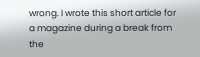wrong. I wrote this short article for a magazine during a break from the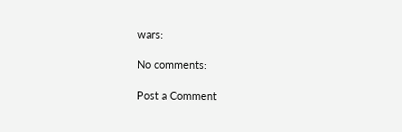wars:

No comments:

Post a Comment